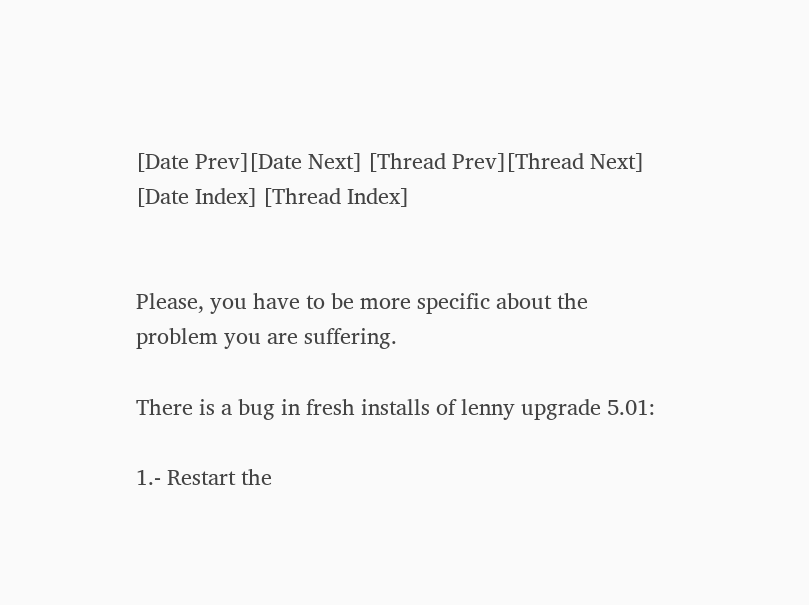[Date Prev][Date Next] [Thread Prev][Thread Next] [Date Index] [Thread Index]


Please, you have to be more specific about the problem you are suffering.

There is a bug in fresh installs of lenny upgrade 5.01:

1.- Restart the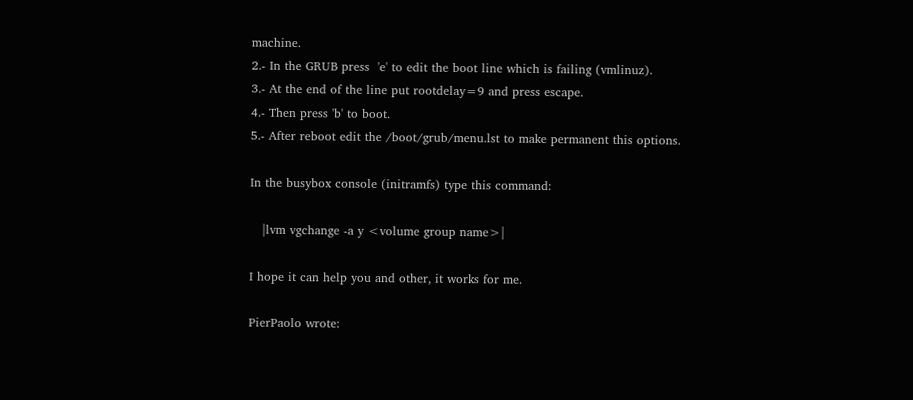machine.
2.- In the GRUB press  'e' to edit the boot line which is failing (vmlinuz).
3.- At the end of the line put rootdelay=9 and press escape.
4.- Then press 'b' to boot.
5.- After reboot edit the /boot/grub/menu.lst to make permanent this options.

In the busybox console (initramfs) type this command:

   |lvm vgchange -a y <volume group name>|

I hope it can help you and other, it works for me.

PierPaolo wrote: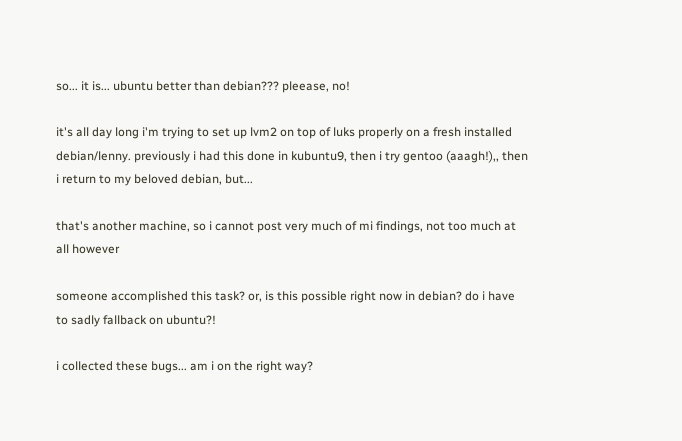so... it is... ubuntu better than debian??? pleease, no!

it's all day long i'm trying to set up lvm2 on top of luks properly on a fresh installed debian/lenny. previously i had this done in kubuntu9, then i try gentoo (aaagh!),, then i return to my beloved debian, but...

that's another machine, so i cannot post very much of mi findings, not too much at all however

someone accomplished this task? or, is this possible right now in debian? do i have to sadly fallback on ubuntu?!

i collected these bugs... am i on the right way?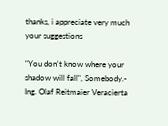thanks, i appreciate very much your suggestions

"You don't know where your shadow will fall", Somebody.-
Ing. Olaf Reitmaier Veracierta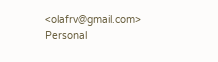<olafrv@gmail.com>
Personal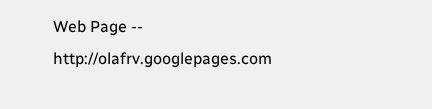Web Page -- http://olafrv.googlepages.com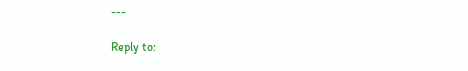---

Reply to: